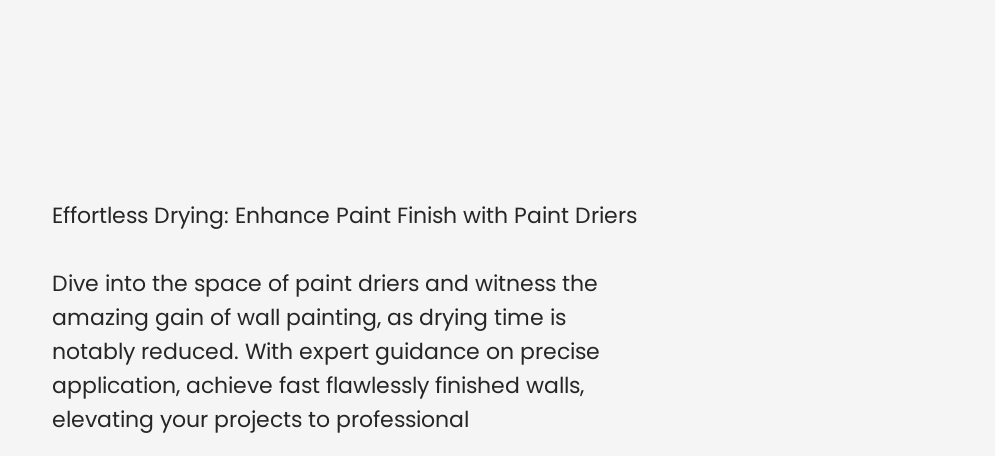Effortless Drying: Enhance Paint Finish with Paint Driers

Dive into the space of paint driers and witness the amazing gain of wall painting, as drying time is notably reduced. With expert guidance on precise application, achieve fast flawlessly finished walls, elevating your projects to professional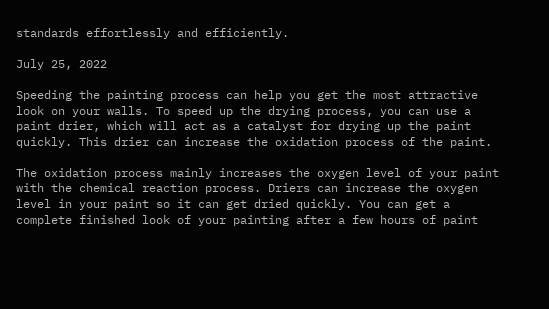standards effortlessly and efficiently.

July 25, 2022

Speeding the painting process can help you get the most attractive look on your walls. To speed up the drying process, you can use a paint drier, which will act as a catalyst for drying up the paint quickly. This drier can increase the oxidation process of the paint.

The oxidation process mainly increases the oxygen level of your paint with the chemical reaction process. Driers can increase the oxygen level in your paint so it can get dried quickly. You can get a complete finished look of your painting after a few hours of paint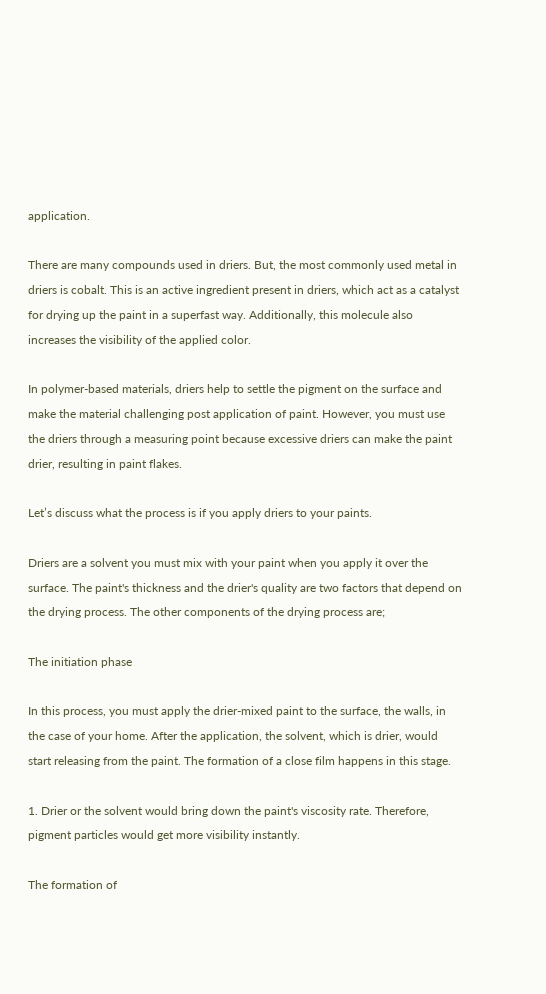application.

There are many compounds used in driers. But, the most commonly used metal in driers is cobalt. This is an active ingredient present in driers, which act as a catalyst for drying up the paint in a superfast way. Additionally, this molecule also increases the visibility of the applied color.

In polymer-based materials, driers help to settle the pigment on the surface and make the material challenging post application of paint. However, you must use the driers through a measuring point because excessive driers can make the paint drier, resulting in paint flakes.

Let’s discuss what the process is if you apply driers to your paints.

Driers are a solvent you must mix with your paint when you apply it over the surface. The paint's thickness and the drier's quality are two factors that depend on the drying process. The other components of the drying process are;

The initiation phase

In this process, you must apply the drier-mixed paint to the surface, the walls, in the case of your home. After the application, the solvent, which is drier, would start releasing from the paint. The formation of a close film happens in this stage.

1. Drier or the solvent would bring down the paint's viscosity rate. Therefore, pigment particles would get more visibility instantly.

The formation of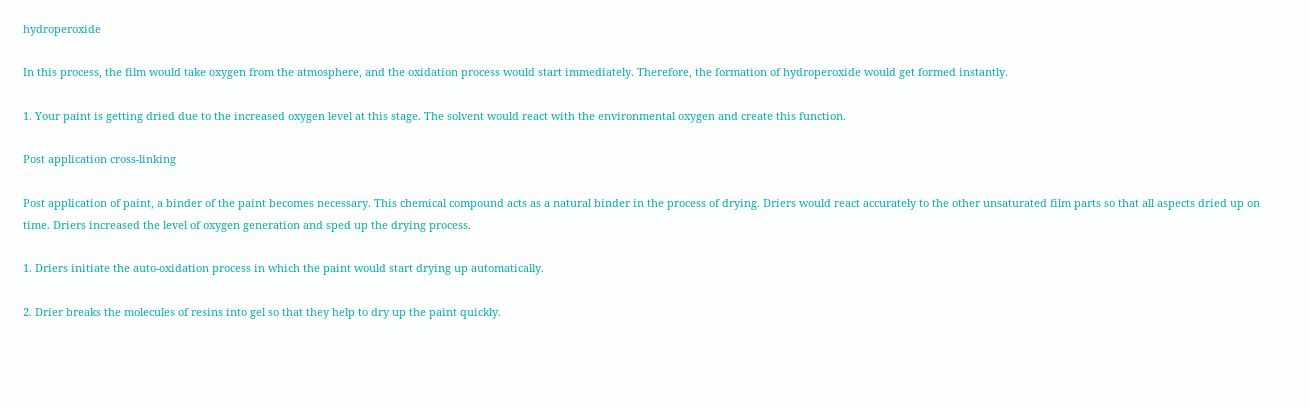hydroperoxide

In this process, the film would take oxygen from the atmosphere, and the oxidation process would start immediately. Therefore, the formation of hydroperoxide would get formed instantly.

1. Your paint is getting dried due to the increased oxygen level at this stage. The solvent would react with the environmental oxygen and create this function.

Post application cross-linking

Post application of paint, a binder of the paint becomes necessary. This chemical compound acts as a natural binder in the process of drying. Driers would react accurately to the other unsaturated film parts so that all aspects dried up on time. Driers increased the level of oxygen generation and sped up the drying process.

1. Driers initiate the auto-oxidation process in which the paint would start drying up automatically.

2. Drier breaks the molecules of resins into gel so that they help to dry up the paint quickly.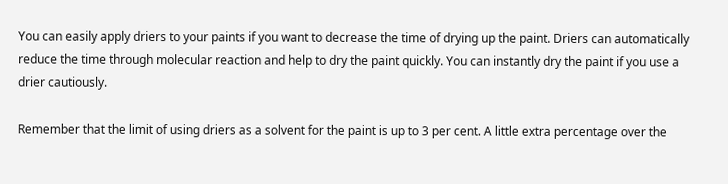You can easily apply driers to your paints if you want to decrease the time of drying up the paint. Driers can automatically reduce the time through molecular reaction and help to dry the paint quickly. You can instantly dry the paint if you use a drier cautiously.

Remember that the limit of using driers as a solvent for the paint is up to 3 per cent. A little extra percentage over the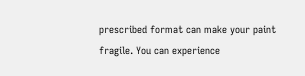prescribed format can make your paint fragile. You can experience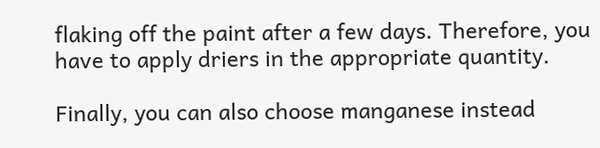flaking off the paint after a few days. Therefore, you have to apply driers in the appropriate quantity.

Finally, you can also choose manganese instead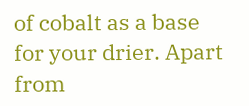of cobalt as a base for your drier. Apart from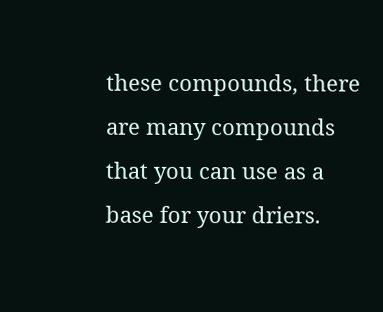these compounds, there are many compounds that you can use as a base for your driers.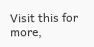Visit this for more,